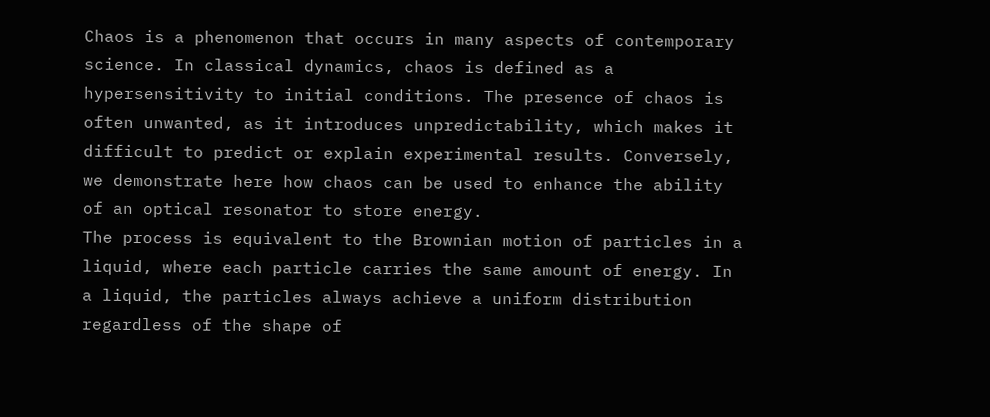Chaos is a phenomenon that occurs in many aspects of contemporary science. In classical dynamics, chaos is defined as a hypersensitivity to initial conditions. The presence of chaos is often unwanted, as it introduces unpredictability, which makes it difficult to predict or explain experimental results. Conversely, we demonstrate here how chaos can be used to enhance the ability of an optical resonator to store energy.
The process is equivalent to the Brownian motion of particles in a liquid, where each particle carries the same amount of energy. In a liquid, the particles always achieve a uniform distribution regardless of the shape of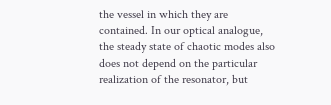the vessel in which they are contained. In our optical analogue, the steady state of chaotic modes also does not depend on the particular realization of the resonator, but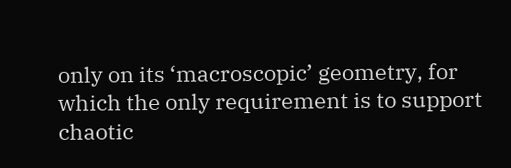only on its ‘macroscopic’ geometry, for which the only requirement is to support chaotic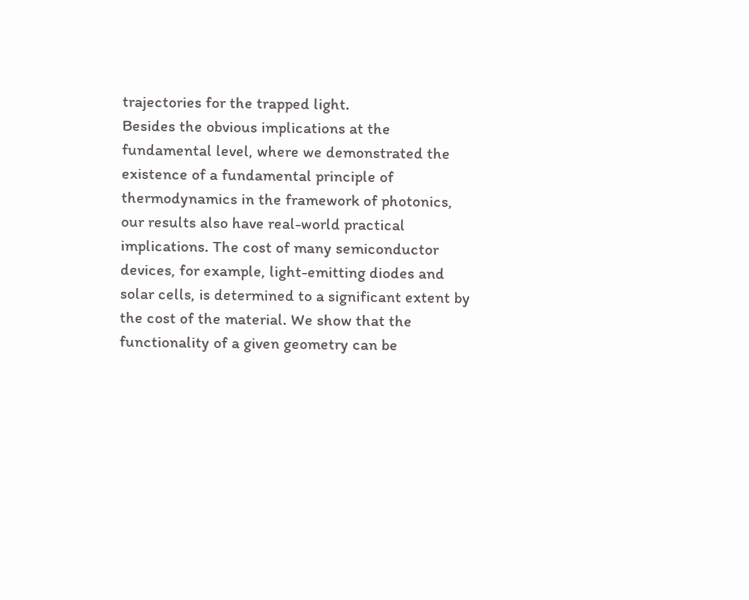trajectories for the trapped light.
Besides the obvious implications at the fundamental level, where we demonstrated the existence of a fundamental principle of thermodynamics in the framework of photonics, our results also have real-world practical implications. The cost of many semiconductor devices, for example, light-emitting diodes and solar cells, is determined to a significant extent by the cost of the material. We show that the functionality of a given geometry can be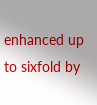enhanced up to sixfold by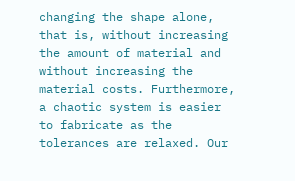changing the shape alone, that is, without increasing the amount of material and without increasing the material costs. Furthermore, a chaotic system is easier to fabricate as the tolerances are relaxed. Our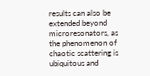results can also be extended beyond microresonators, as the phenomenon of chaotic scattering is ubiquitous and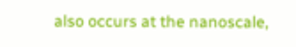also occurs at the nanoscale,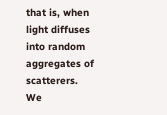that is, when light diffuses into random aggregates of scatterers.
We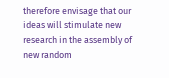therefore envisage that our ideas will stimulate new research in the assembly of new random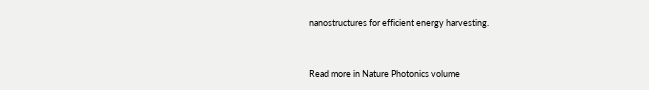nanostructures for efficient energy harvesting.


Read more in Nature Photonics volume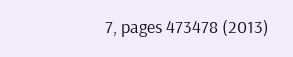7, pages 473478 (2013)